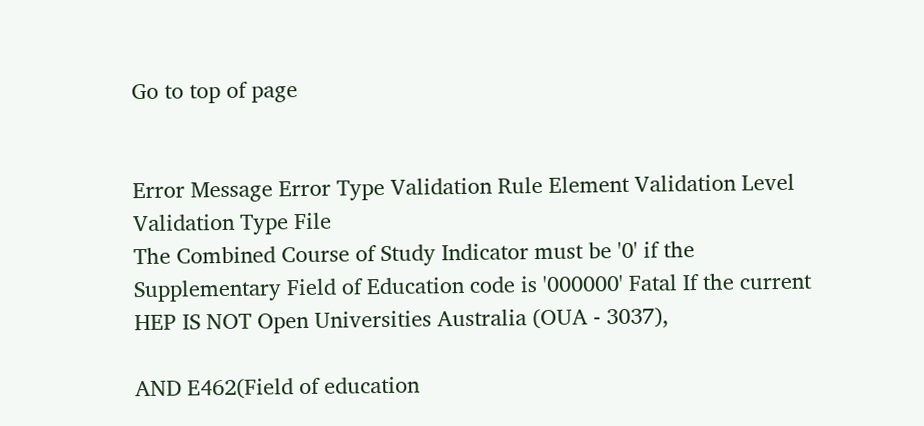Go to top of page


Error Message Error Type Validation Rule Element Validation Level Validation Type File
The Combined Course of Study Indicator must be '0' if the Supplementary Field of Education code is '000000' Fatal If the current HEP IS NOT Open Universities Australia (OUA - 3037),

AND E462(Field of education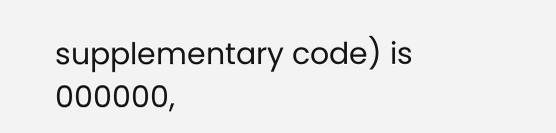supplementary code) is 000000,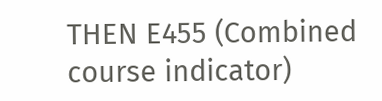THEN E455 (Combined course indicator)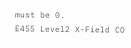must be 0.
E455 Level2 X-Field CO